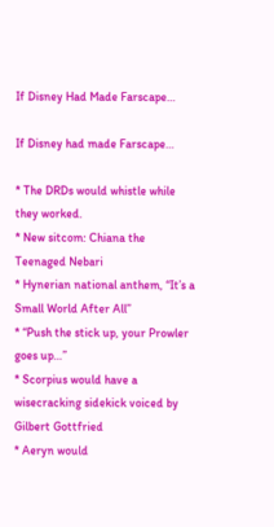If Disney Had Made Farscape…

If Disney had made Farscape…

* The DRDs would whistle while they worked.
* New sitcom: Chiana the Teenaged Nebari
* Hynerian national anthem, “It’s a Small World After All”
* “Push the stick up, your Prowler goes up…”
* Scorpius would have a wisecracking sidekick voiced by Gilbert Gottfried
* Aeryn would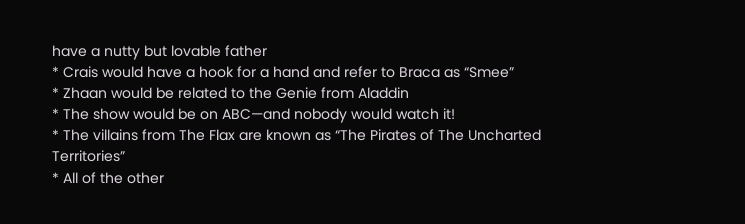have a nutty but lovable father
* Crais would have a hook for a hand and refer to Braca as “Smee”
* Zhaan would be related to the Genie from Aladdin
* The show would be on ABC—and nobody would watch it!
* The villains from The Flax are known as “The Pirates of The Uncharted Territories”
* All of the other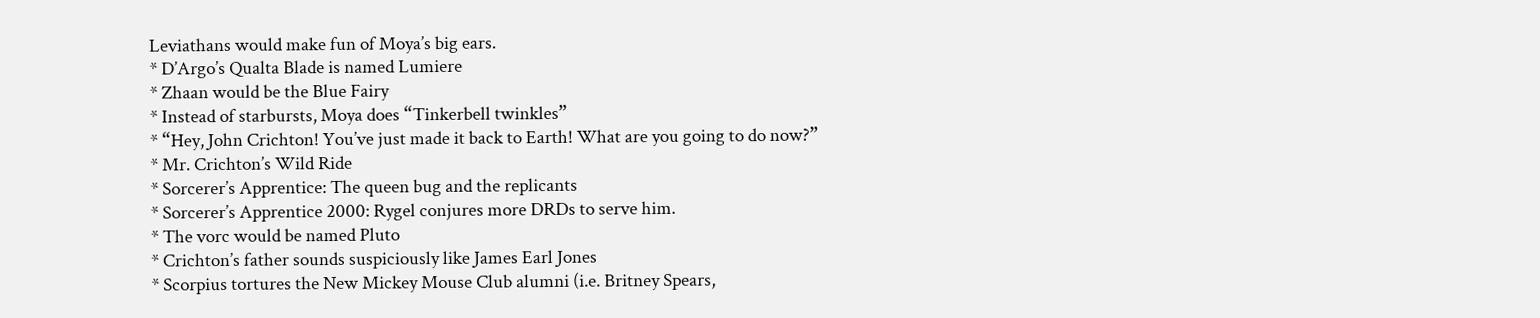Leviathans would make fun of Moya’s big ears.
* D’Argo’s Qualta Blade is named Lumiere
* Zhaan would be the Blue Fairy
* Instead of starbursts, Moya does “Tinkerbell twinkles”
* “Hey, John Crichton! You’ve just made it back to Earth! What are you going to do now?”
* Mr. Crichton’s Wild Ride
* Sorcerer’s Apprentice: The queen bug and the replicants
* Sorcerer’s Apprentice 2000: Rygel conjures more DRDs to serve him.
* The vorc would be named Pluto
* Crichton’s father sounds suspiciously like James Earl Jones
* Scorpius tortures the New Mickey Mouse Club alumni (i.e. Britney Spears,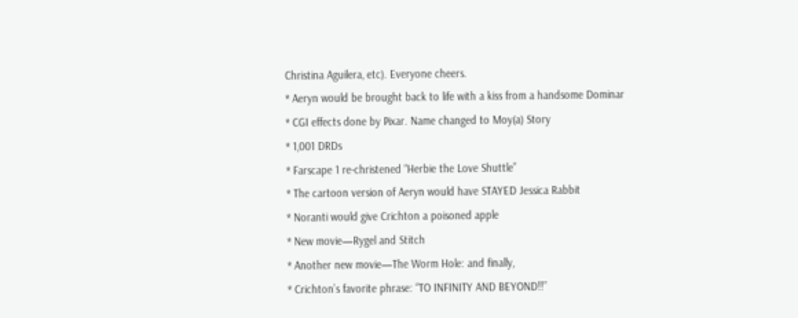Christina Aguilera, etc). Everyone cheers.
* Aeryn would be brought back to life with a kiss from a handsome Dominar
* CGI effects done by Pixar. Name changed to Moy(a) Story
* 1,001 DRDs
* Farscape 1 re-christened “Herbie the Love Shuttle”
* The cartoon version of Aeryn would have STAYED Jessica Rabbit
* Noranti would give Crichton a poisoned apple
* New movie—Rygel and Stitch
* Another new movie—The Worm Hole: and finally,
* Crichton’s favorite phrase: “TO INFINITY AND BEYOND!!”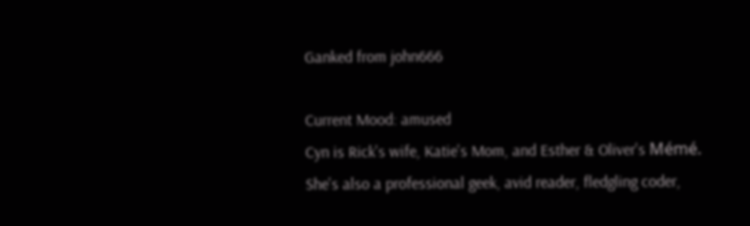Ganked from john666

Current Mood: amused
Cyn is Rick's wife, Katie's Mom, and Esther & Oliver's Mémé. She's also a professional geek, avid reader, fledgling coder,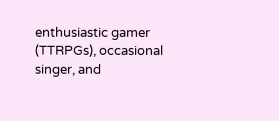enthusiastic gamer (TTRPGs), occasional singer, and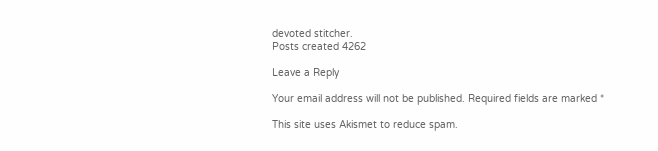devoted stitcher.
Posts created 4262

Leave a Reply

Your email address will not be published. Required fields are marked *

This site uses Akismet to reduce spam.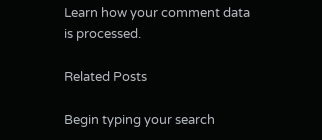Learn how your comment data is processed.

Related Posts

Begin typing your search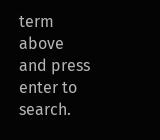term above and press enter to search.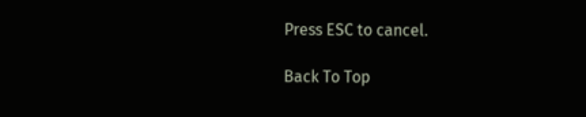Press ESC to cancel.

Back To Top